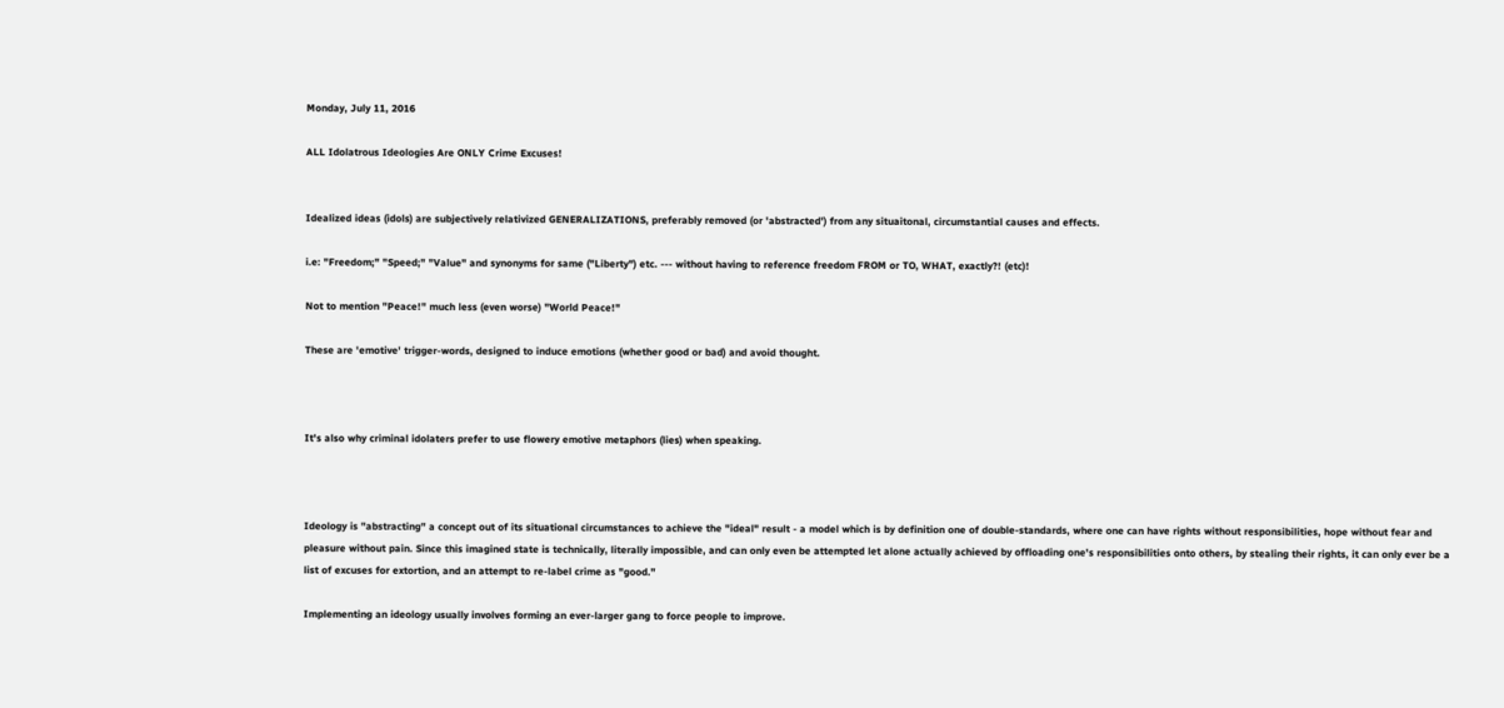Monday, July 11, 2016

ALL Idolatrous Ideologies Are ONLY Crime Excuses!


Idealized ideas (idols) are subjectively relativized GENERALIZATIONS, preferably removed (or 'abstracted') from any situaitonal, circumstantial causes and effects.

i.e: "Freedom;" "Speed;" "Value" and synonyms for same ("Liberty") etc. --- without having to reference freedom FROM or TO, WHAT, exactly?! (etc)!

Not to mention "Peace!" much less (even worse) "World Peace!"

These are 'emotive' trigger-words, designed to induce emotions (whether good or bad) and avoid thought.



It's also why criminal idolaters prefer to use flowery emotive metaphors (lies) when speaking.



Ideology is "abstracting" a concept out of its situational circumstances to achieve the "ideal" result - a model which is by definition one of double-standards, where one can have rights without responsibilities, hope without fear and pleasure without pain. Since this imagined state is technically, literally impossible, and can only even be attempted let alone actually achieved by offloading one's responsibilities onto others, by stealing their rights, it can only ever be a list of excuses for extortion, and an attempt to re-label crime as "good."

Implementing an ideology usually involves forming an ever-larger gang to force people to improve.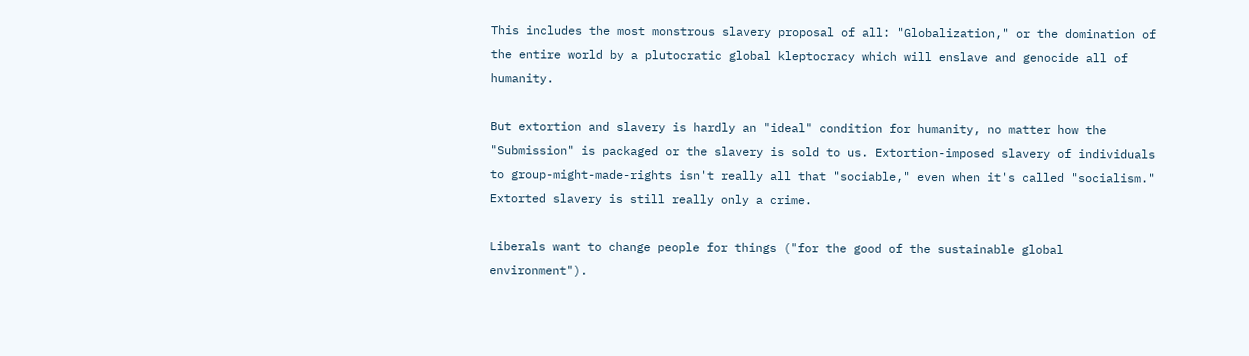This includes the most monstrous slavery proposal of all: "Globalization," or the domination of the entire world by a plutocratic global kleptocracy which will enslave and genocide all of humanity.

But extortion and slavery is hardly an "ideal" condition for humanity, no matter how the "Submission" is packaged or the slavery is sold to us. Extortion-imposed slavery of individuals to group-might-made-rights isn't really all that "sociable," even when it's called "socialism." Extorted slavery is still really only a crime.

Liberals want to change people for things ("for the good of the sustainable global environment").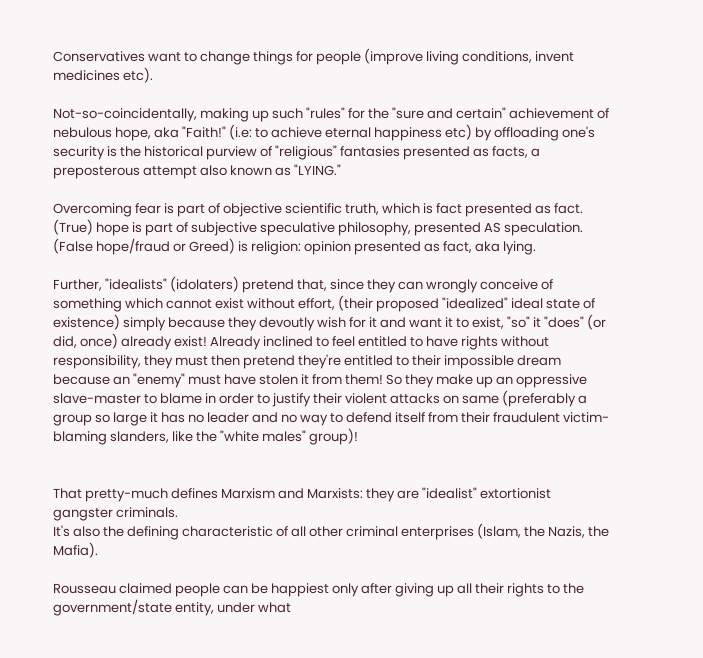Conservatives want to change things for people (improve living conditions, invent medicines etc).

Not-so-coincidentally, making up such "rules" for the "sure and certain" achievement of nebulous hope, aka "Faith!" (i.e: to achieve eternal happiness etc) by offloading one's security is the historical purview of "religious" fantasies presented as facts, a preposterous attempt also known as "LYING."

Overcoming fear is part of objective scientific truth, which is fact presented as fact.
(True) hope is part of subjective speculative philosophy, presented AS speculation.
(False hope/fraud or Greed) is religion: opinion presented as fact, aka lying.

Further, "idealists" (idolaters) pretend that, since they can wrongly conceive of something which cannot exist without effort, (their proposed "idealized" ideal state of existence) simply because they devoutly wish for it and want it to exist, "so" it "does" (or did, once) already exist! Already inclined to feel entitled to have rights without responsibility, they must then pretend they're entitled to their impossible dream because an "enemy" must have stolen it from them! So they make up an oppressive slave-master to blame in order to justify their violent attacks on same (preferably a group so large it has no leader and no way to defend itself from their fraudulent victim-blaming slanders, like the "white males" group)!


That pretty-much defines Marxism and Marxists: they are "idealist" extortionist gangster criminals.
It's also the defining characteristic of all other criminal enterprises (Islam, the Nazis, the Mafia).

Rousseau claimed people can be happiest only after giving up all their rights to the government/state entity, under what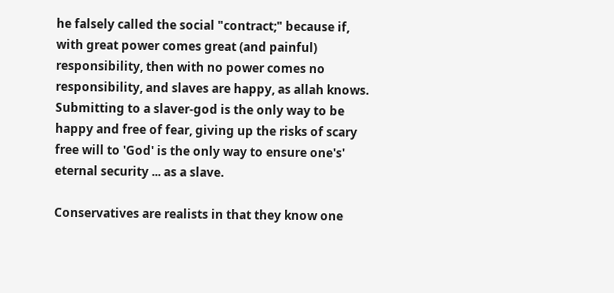he falsely called the social "contract;" because if, with great power comes great (and painful) responsibility, then with no power comes no responsibility, and slaves are happy, as allah knows. Submitting to a slaver-god is the only way to be happy and free of fear, giving up the risks of scary free will to 'God' is the only way to ensure one's' eternal security ... as a slave.

Conservatives are realists in that they know one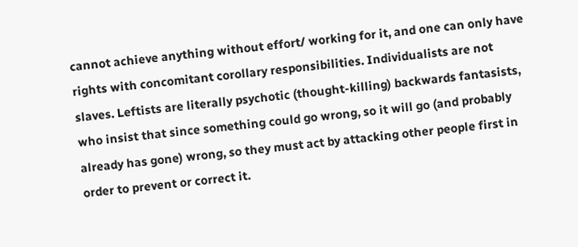cannot achieve anything without effort/ working for it, and one can only have rights with concomitant corollary responsibilities. Individualists are not slaves. Leftists are literally psychotic (thought-killing) backwards fantasists, who insist that since something could go wrong, so it will go (and probably already has gone) wrong, so they must act by attacking other people first in order to prevent or correct it.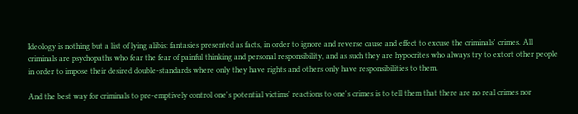Ideology is nothing but a list of lying alibis: fantasies presented as facts, in order to ignore and reverse cause and effect to excuse the criminals' crimes. All criminals are psychopaths who fear the fear of painful thinking and personal responsibility, and as such they are hypocrites who always try to extort other people in order to impose their desired double-standards where only they have rights and others only have responsibilities to them.

And the best way for criminals to pre-emptively control one's potential victims' reactions to one's crimes is to tell them that there are no real crimes nor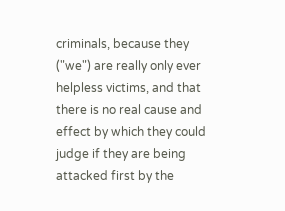criminals, because they ("we") are really only ever helpless victims, and that there is no real cause and effect by which they could judge if they are being attacked first by the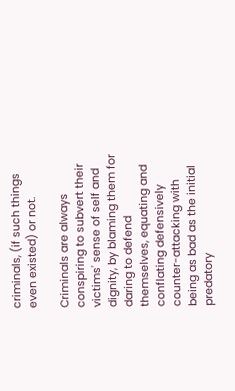criminals, (if such things even existed) or not.

Criminals are always conspiring to subvert their victims' sense of self and dignity, by blaming them for daring to defend themselves, equating and conflating defensively counter-attacking with being as bad as the initial predatory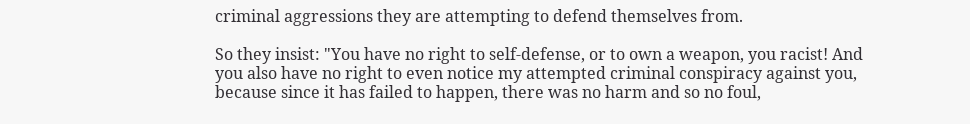criminal aggressions they are attempting to defend themselves from.

So they insist: "You have no right to self-defense, or to own a weapon, you racist! And you also have no right to even notice my attempted criminal conspiracy against you, because since it has failed to happen, there was no harm and so no foul,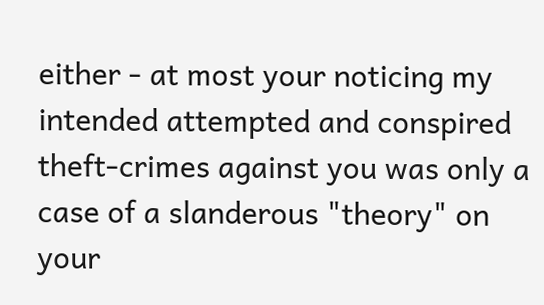either - at most your noticing my intended attempted and conspired theft-crimes against you was only a case of a slanderous "theory" on your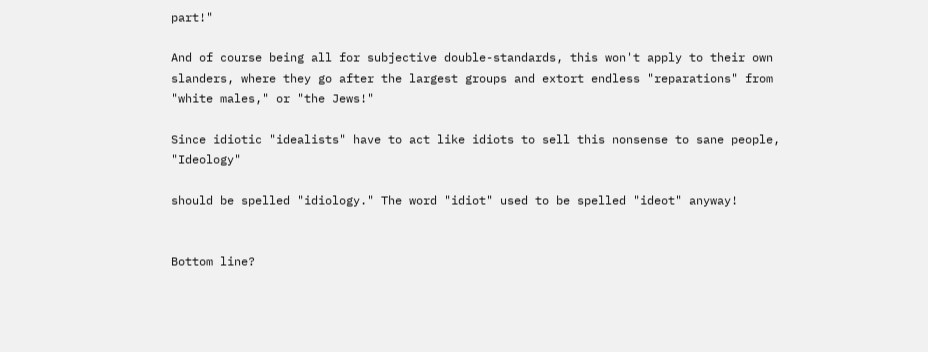part!"

And of course being all for subjective double-standards, this won't apply to their own slanders, where they go after the largest groups and extort endless "reparations" from "white males," or "the Jews!"

Since idiotic "idealists" have to act like idiots to sell this nonsense to sane people, "Ideology"

should be spelled "idiology." The word "idiot" used to be spelled "ideot" anyway!


Bottom line?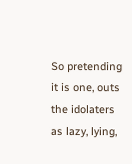So pretending it is one, outs the idolaters as lazy, lying,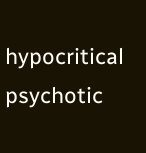hypocritical psychotic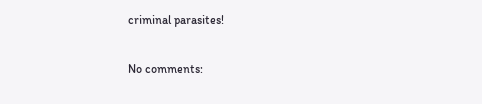criminal parasites!

No comments: